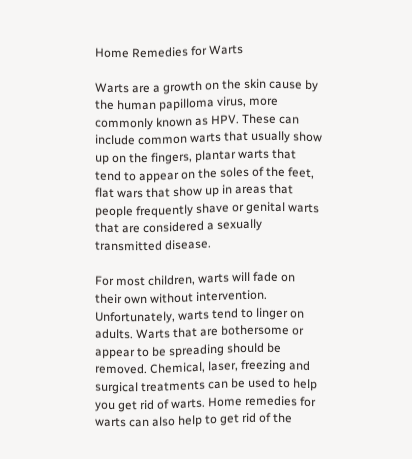Home Remedies for Warts

Warts are a growth on the skin cause by the human papilloma virus, more commonly known as HPV. These can include common warts that usually show up on the fingers, plantar warts that tend to appear on the soles of the feet, flat wars that show up in areas that people frequently shave or genital warts that are considered a sexually transmitted disease.

For most children, warts will fade on their own without intervention. Unfortunately, warts tend to linger on adults. Warts that are bothersome or appear to be spreading should be removed. Chemical, laser, freezing and surgical treatments can be used to help you get rid of warts. Home remedies for warts can also help to get rid of the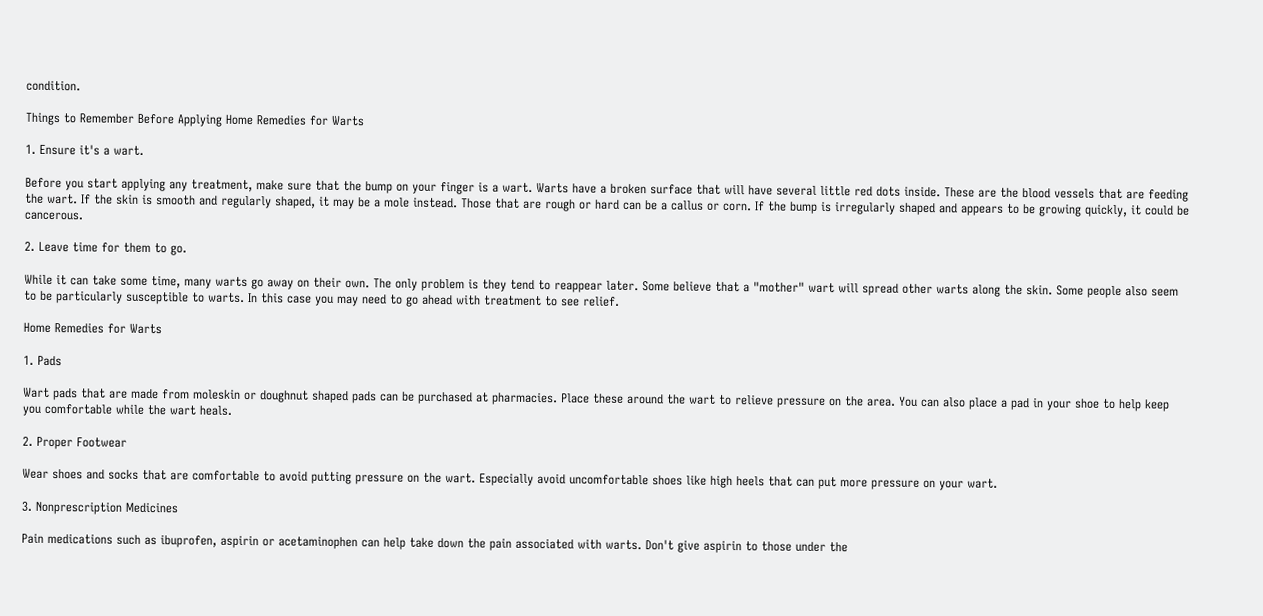condition.

Things to Remember Before Applying Home Remedies for Warts

1. Ensure it's a wart.

Before you start applying any treatment, make sure that the bump on your finger is a wart. Warts have a broken surface that will have several little red dots inside. These are the blood vessels that are feeding the wart. If the skin is smooth and regularly shaped, it may be a mole instead. Those that are rough or hard can be a callus or corn. If the bump is irregularly shaped and appears to be growing quickly, it could be cancerous.

2. Leave time for them to go.

While it can take some time, many warts go away on their own. The only problem is they tend to reappear later. Some believe that a "mother" wart will spread other warts along the skin. Some people also seem to be particularly susceptible to warts. In this case you may need to go ahead with treatment to see relief.

Home Remedies for Warts

1. Pads

Wart pads that are made from moleskin or doughnut shaped pads can be purchased at pharmacies. Place these around the wart to relieve pressure on the area. You can also place a pad in your shoe to help keep you comfortable while the wart heals.

2. Proper Footwear

Wear shoes and socks that are comfortable to avoid putting pressure on the wart. Especially avoid uncomfortable shoes like high heels that can put more pressure on your wart.

3. Nonprescription Medicines

Pain medications such as ibuprofen, aspirin or acetaminophen can help take down the pain associated with warts. Don't give aspirin to those under the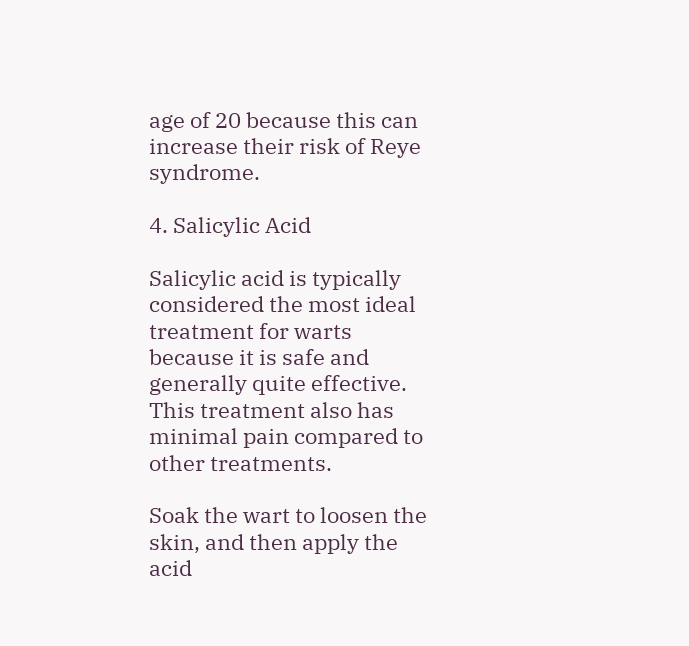age of 20 because this can increase their risk of Reye syndrome.

4. Salicylic Acid

Salicylic acid is typically considered the most ideal treatment for warts because it is safe and generally quite effective. This treatment also has minimal pain compared to other treatments.

Soak the wart to loosen the skin, and then apply the acid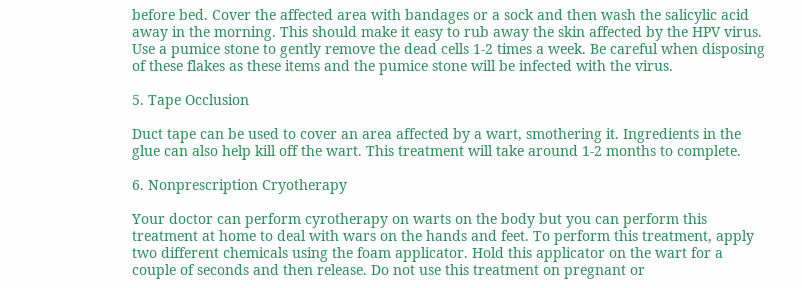before bed. Cover the affected area with bandages or a sock and then wash the salicylic acid away in the morning. This should make it easy to rub away the skin affected by the HPV virus. Use a pumice stone to gently remove the dead cells 1-2 times a week. Be careful when disposing of these flakes as these items and the pumice stone will be infected with the virus.

5. Tape Occlusion

Duct tape can be used to cover an area affected by a wart, smothering it. Ingredients in the glue can also help kill off the wart. This treatment will take around 1-2 months to complete.

6. Nonprescription Cryotherapy

Your doctor can perform cyrotherapy on warts on the body but you can perform this treatment at home to deal with wars on the hands and feet. To perform this treatment, apply two different chemicals using the foam applicator. Hold this applicator on the wart for a couple of seconds and then release. Do not use this treatment on pregnant or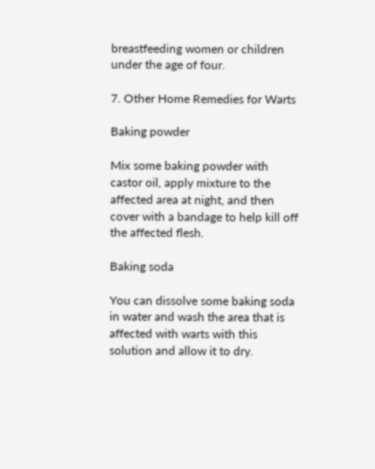breastfeeding women or children under the age of four.

7. Other Home Remedies for Warts

Baking powder

Mix some baking powder with castor oil, apply mixture to the affected area at night, and then cover with a bandage to help kill off the affected flesh.

Baking soda

You can dissolve some baking soda in water and wash the area that is affected with warts with this solution and allow it to dry.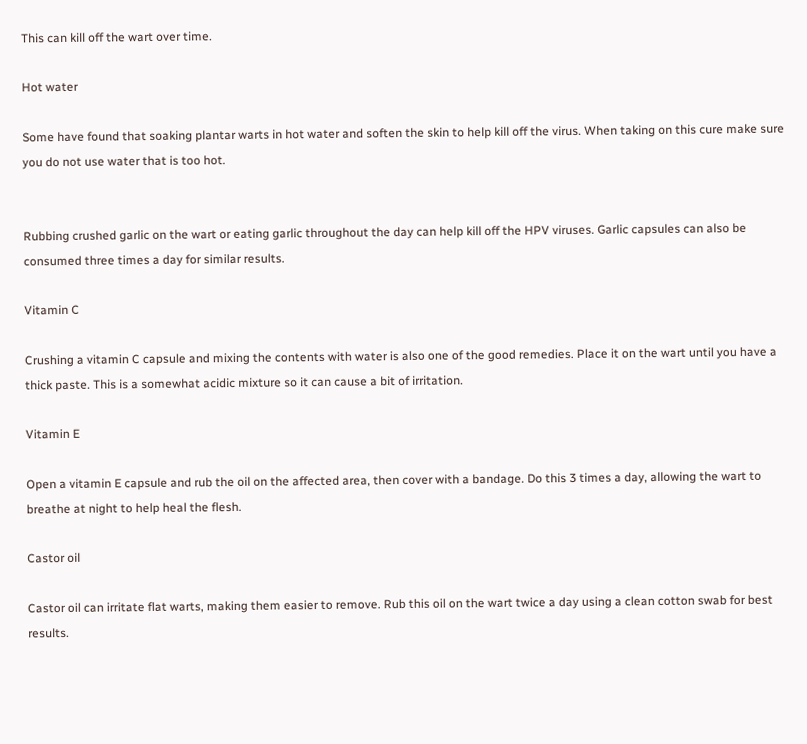This can kill off the wart over time.

Hot water

Some have found that soaking plantar warts in hot water and soften the skin to help kill off the virus. When taking on this cure make sure you do not use water that is too hot.


Rubbing crushed garlic on the wart or eating garlic throughout the day can help kill off the HPV viruses. Garlic capsules can also be consumed three times a day for similar results.

Vitamin C

Crushing a vitamin C capsule and mixing the contents with water is also one of the good remedies. Place it on the wart until you have a thick paste. This is a somewhat acidic mixture so it can cause a bit of irritation.

Vitamin E

Open a vitamin E capsule and rub the oil on the affected area, then cover with a bandage. Do this 3 times a day, allowing the wart to breathe at night to help heal the flesh.

Castor oil

Castor oil can irritate flat warts, making them easier to remove. Rub this oil on the wart twice a day using a clean cotton swab for best results.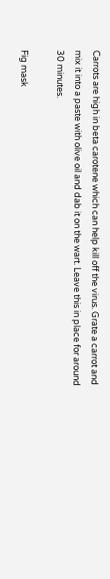Carrots are high in beta carotene which can help kill off the virus. Grate a carrot and mix it into a paste with olive oil and dab it on the wart. Leave this in place for around 30 minutes.

Fig mask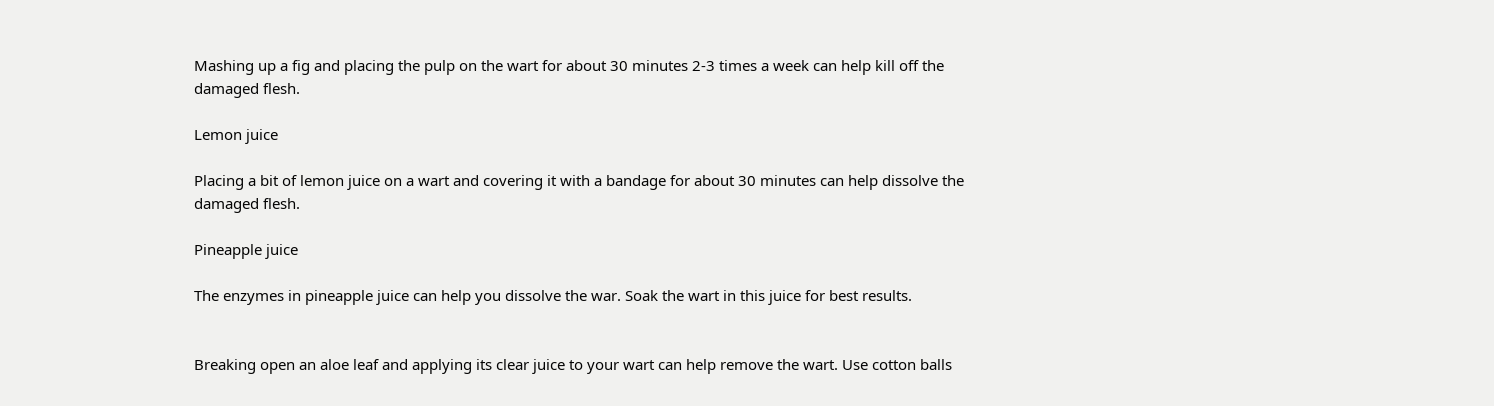Mashing up a fig and placing the pulp on the wart for about 30 minutes 2-3 times a week can help kill off the damaged flesh.

Lemon juice

Placing a bit of lemon juice on a wart and covering it with a bandage for about 30 minutes can help dissolve the damaged flesh.

Pineapple juice

The enzymes in pineapple juice can help you dissolve the war. Soak the wart in this juice for best results.


Breaking open an aloe leaf and applying its clear juice to your wart can help remove the wart. Use cotton balls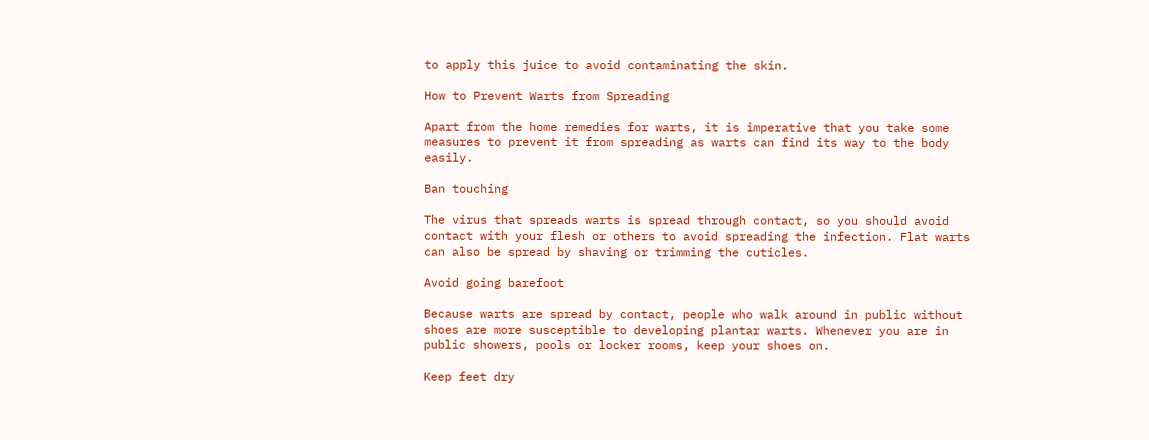to apply this juice to avoid contaminating the skin.

How to Prevent Warts from Spreading

Apart from the home remedies for warts, it is imperative that you take some measures to prevent it from spreading as warts can find its way to the body easily.

Ban touching

The virus that spreads warts is spread through contact, so you should avoid contact with your flesh or others to avoid spreading the infection. Flat warts can also be spread by shaving or trimming the cuticles.

Avoid going barefoot

Because warts are spread by contact, people who walk around in public without shoes are more susceptible to developing plantar warts. Whenever you are in public showers, pools or locker rooms, keep your shoes on.

Keep feet dry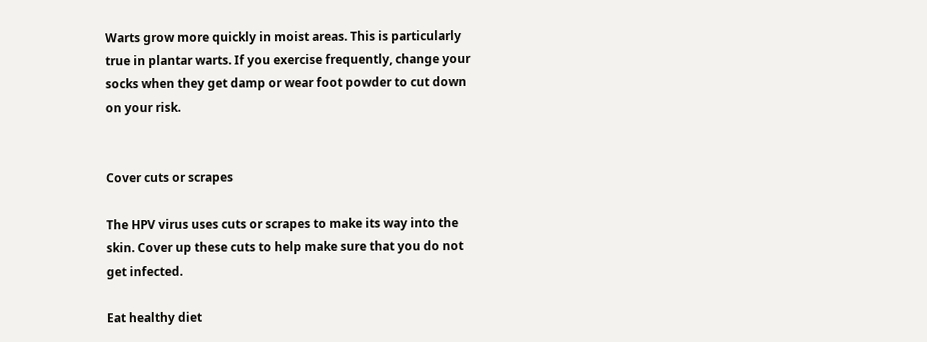Warts grow more quickly in moist areas. This is particularly true in plantar warts. If you exercise frequently, change your socks when they get damp or wear foot powder to cut down on your risk.


Cover cuts or scrapes

The HPV virus uses cuts or scrapes to make its way into the skin. Cover up these cuts to help make sure that you do not get infected.

Eat healthy diet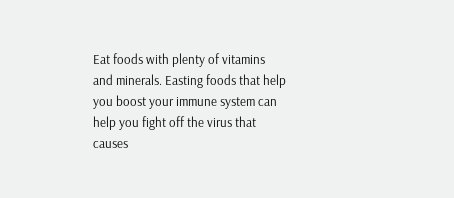Eat foods with plenty of vitamins and minerals. Easting foods that help you boost your immune system can help you fight off the virus that causes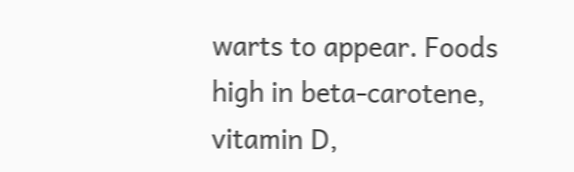warts to appear. Foods high in beta-carotene, vitamin D,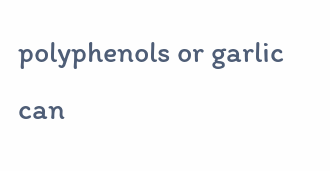polyphenols or garlic can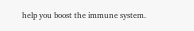help you boost the immune system.